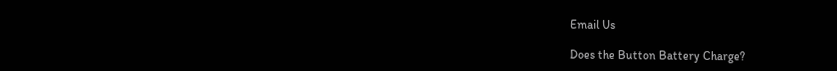Email Us

Does the Button Battery Charge?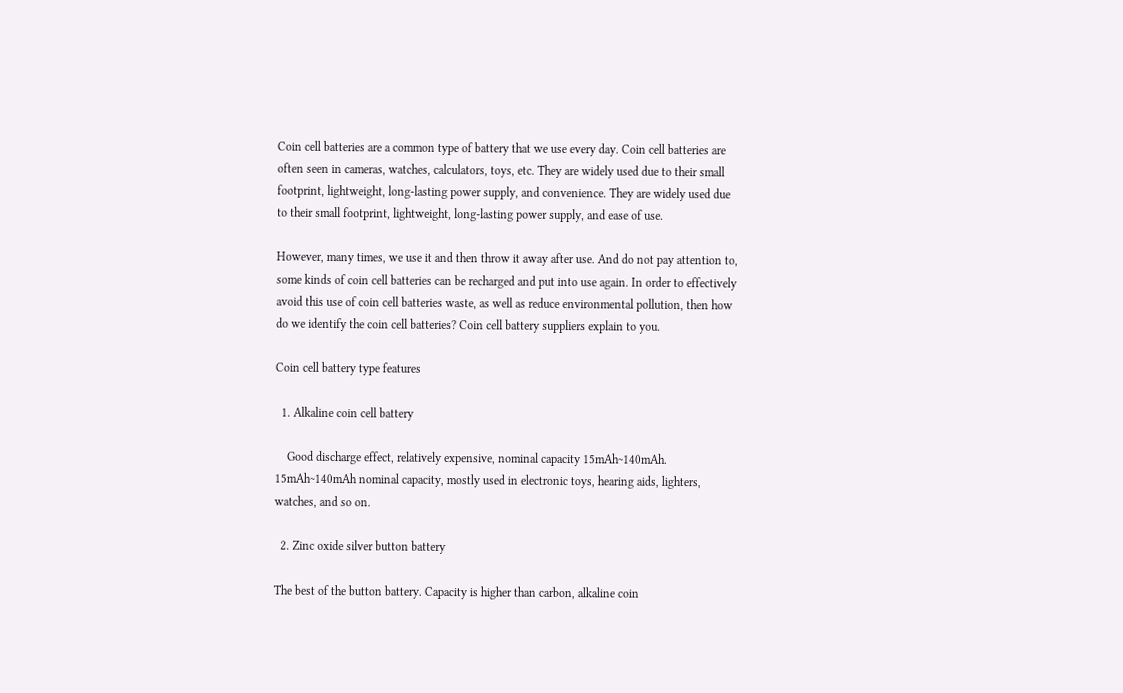Coin cell batteries are a common type of battery that we use every day. Coin cell batteries are often seen in cameras, watches, calculators, toys, etc. They are widely used due to their small footprint, lightweight, long-lasting power supply, and convenience. They are widely used due to their small footprint, lightweight, long-lasting power supply, and ease of use.

However, many times, we use it and then throw it away after use. And do not pay attention to, some kinds of coin cell batteries can be recharged and put into use again. In order to effectively avoid this use of coin cell batteries waste, as well as reduce environmental pollution, then how do we identify the coin cell batteries? Coin cell battery suppliers explain to you.

Coin cell battery type features

  1. Alkaline coin cell battery

    Good discharge effect, relatively expensive, nominal capacity 15mAh~140mAh. 15mAh~140mAh nominal capacity, mostly used in electronic toys, hearing aids, lighters, watches, and so on.

  2. Zinc oxide silver button battery

The best of the button battery. Capacity is higher than carbon, alkaline coin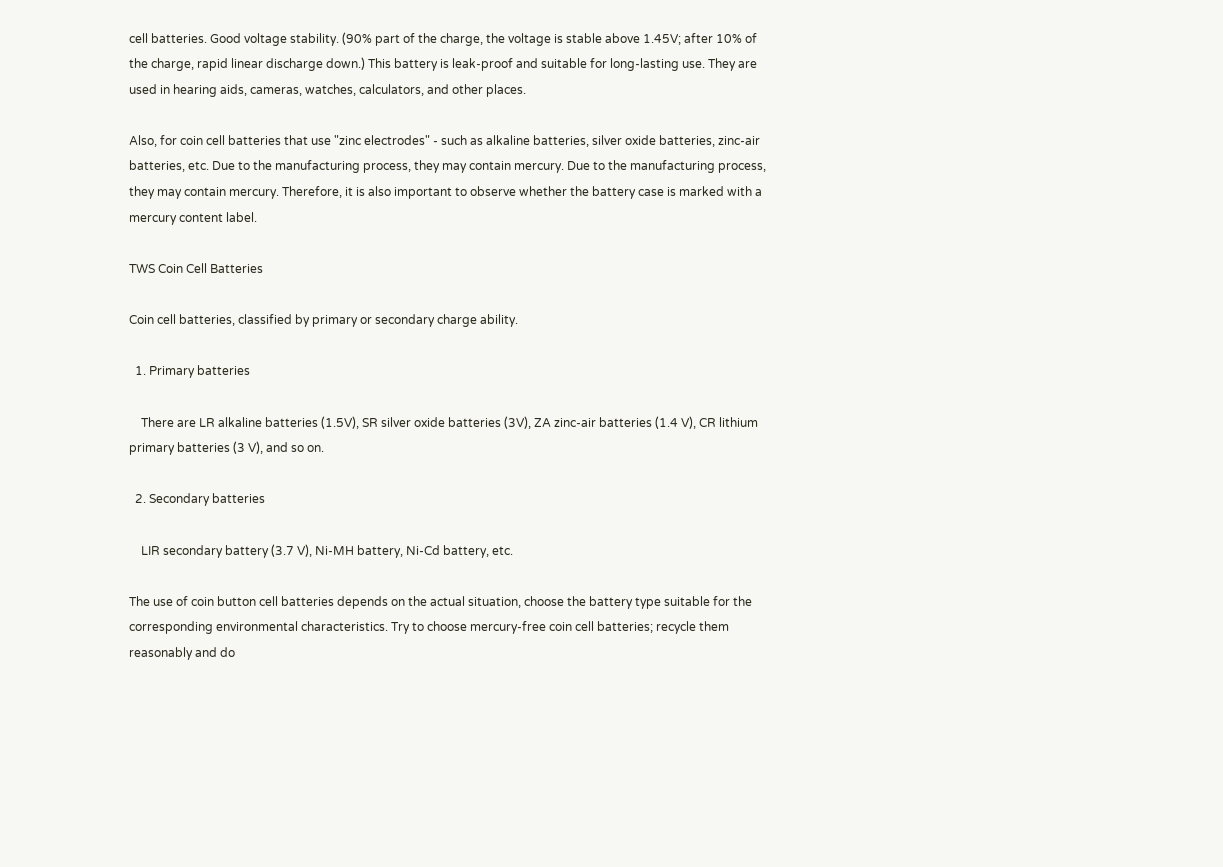cell batteries. Good voltage stability. (90% part of the charge, the voltage is stable above 1.45V; after 10% of the charge, rapid linear discharge down.) This battery is leak-proof and suitable for long-lasting use. They are used in hearing aids, cameras, watches, calculators, and other places.

Also, for coin cell batteries that use "zinc electrodes" - such as alkaline batteries, silver oxide batteries, zinc-air batteries, etc. Due to the manufacturing process, they may contain mercury. Due to the manufacturing process, they may contain mercury. Therefore, it is also important to observe whether the battery case is marked with a mercury content label.

TWS Coin Cell Batteries

Coin cell batteries, classified by primary or secondary charge ability.

  1. Primary batteries

    There are LR alkaline batteries (1.5V), SR silver oxide batteries (3V), ZA zinc-air batteries (1.4 V), CR lithium primary batteries (3 V), and so on.

  2. Secondary batteries

    LIR secondary battery (3.7 V), Ni-MH battery, Ni-Cd battery, etc.

The use of coin button cell batteries depends on the actual situation, choose the battery type suitable for the corresponding environmental characteristics. Try to choose mercury-free coin cell batteries; recycle them reasonably and do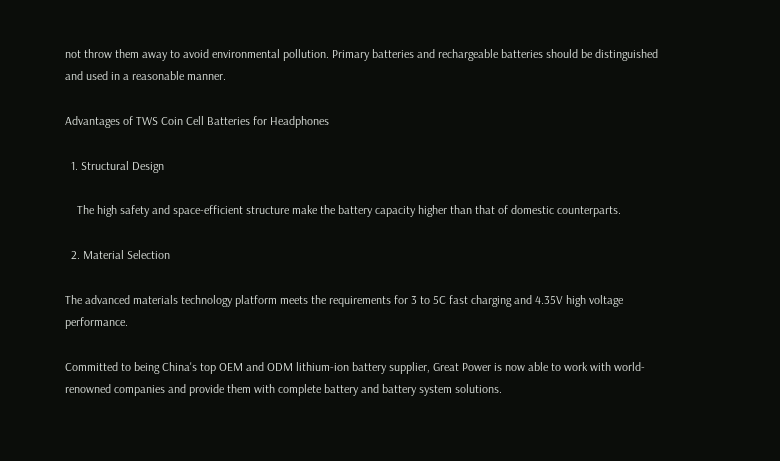not throw them away to avoid environmental pollution. Primary batteries and rechargeable batteries should be distinguished and used in a reasonable manner.

Advantages of TWS Coin Cell Batteries for Headphones

  1. Structural Design

    The high safety and space-efficient structure make the battery capacity higher than that of domestic counterparts.

  2. Material Selection

The advanced materials technology platform meets the requirements for 3 to 5C fast charging and 4.35V high voltage performance.

Committed to being China's top OEM and ODM lithium-ion battery supplier, Great Power is now able to work with world-renowned companies and provide them with complete battery and battery system solutions.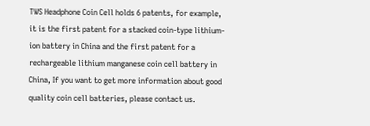TWS Headphone Coin Cell holds 6 patents, for example, it is the first patent for a stacked coin-type lithium-ion battery in China and the first patent for a rechargeable lithium manganese coin cell battery in China, If you want to get more information about good quality coin cell batteries, please contact us.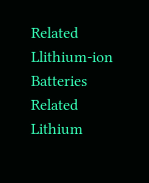Related Llithium-ion Batteries
Related Lithium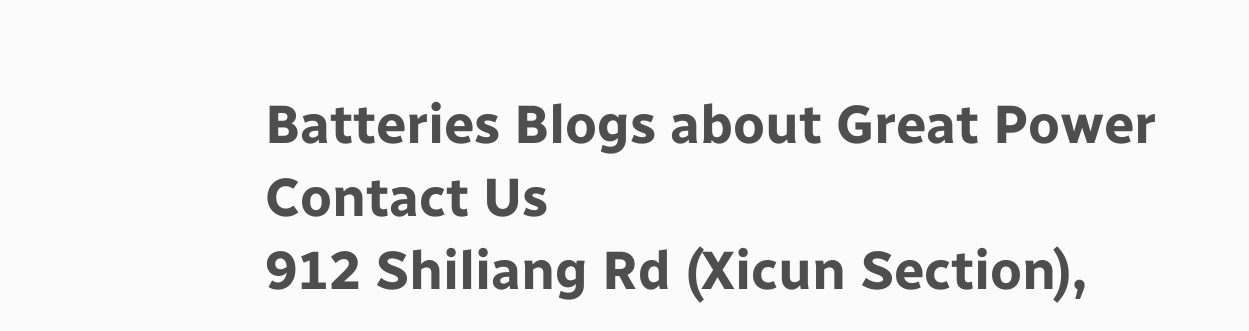Batteries Blogs about Great Power
Contact Us
912 Shiliang Rd (Xicun Section),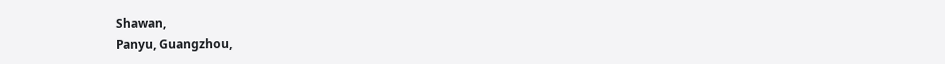Shawan,
Panyu, Guangzhou,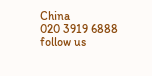China
020 3919 6888
follow us